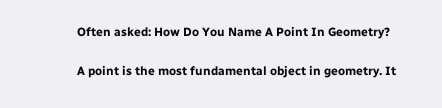Often asked: How Do You Name A Point In Geometry?

A point is the most fundamental object in geometry. It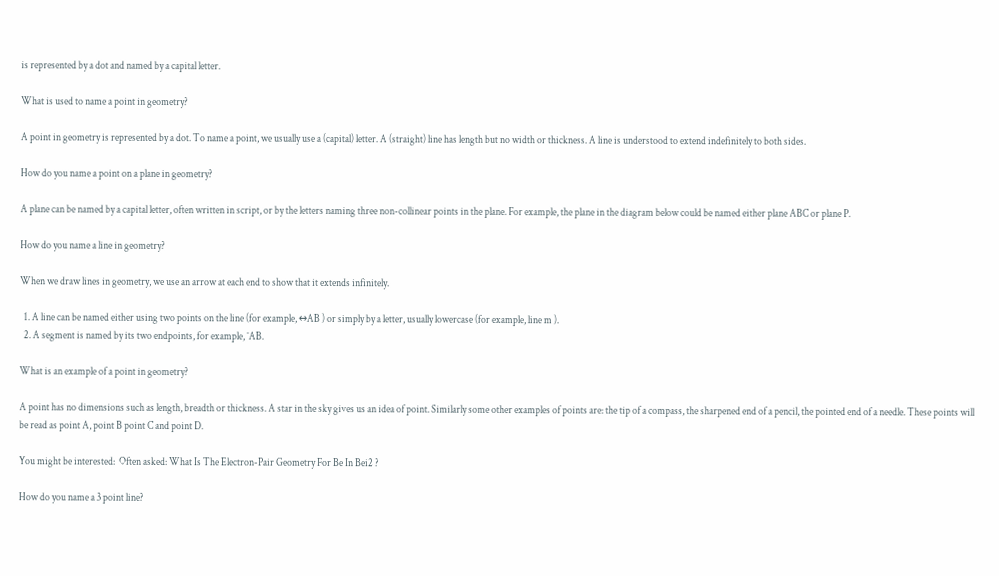is represented by a dot and named by a capital letter.

What is used to name a point in geometry?

A point in geometry is represented by a dot. To name a point, we usually use a (capital) letter. A (straight) line has length but no width or thickness. A line is understood to extend indefinitely to both sides.

How do you name a point on a plane in geometry?

A plane can be named by a capital letter, often written in script, or by the letters naming three non-collinear points in the plane. For example, the plane in the diagram below could be named either plane ABC or plane P.

How do you name a line in geometry?

When we draw lines in geometry, we use an arrow at each end to show that it extends infinitely.

  1. A line can be named either using two points on the line (for example, ↔AB ) or simply by a letter, usually lowercase (for example, line m ).
  2. A segment is named by its two endpoints, for example, ¯AB.

What is an example of a point in geometry?

A point has no dimensions such as length, breadth or thickness. A star in the sky gives us an idea of point. Similarly some other examples of points are: the tip of a compass, the sharpened end of a pencil, the pointed end of a needle. These points will be read as point A, point B point C and point D.

You might be interested:  Often asked: What Is The Electron-Pair Geometry For Be In Bei2 ?

How do you name a 3 point line?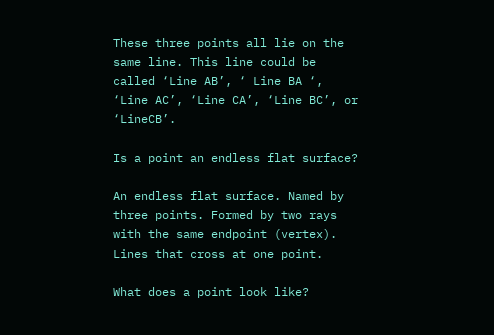These three points all lie on the same line. This line could be called ‘Line AB’, ‘ Line BA ‘, ‘Line AC’, ‘Line CA’, ‘Line BC’, or ‘LineCB’.

Is a point an endless flat surface?

An endless flat surface. Named by three points. Formed by two rays with the same endpoint (vertex). Lines that cross at one point.

What does a point look like?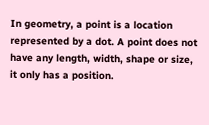In geometry, a point is a location represented by a dot. A point does not have any length, width, shape or size, it only has a position.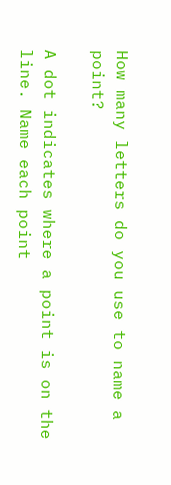How many letters do you use to name a point?

A dot indicates where a point is on the line. Name each point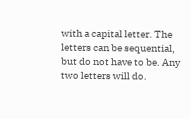with a capital letter. The letters can be sequential, but do not have to be. Any two letters will do.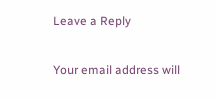Leave a Reply

Your email address will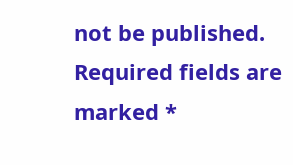not be published. Required fields are marked *